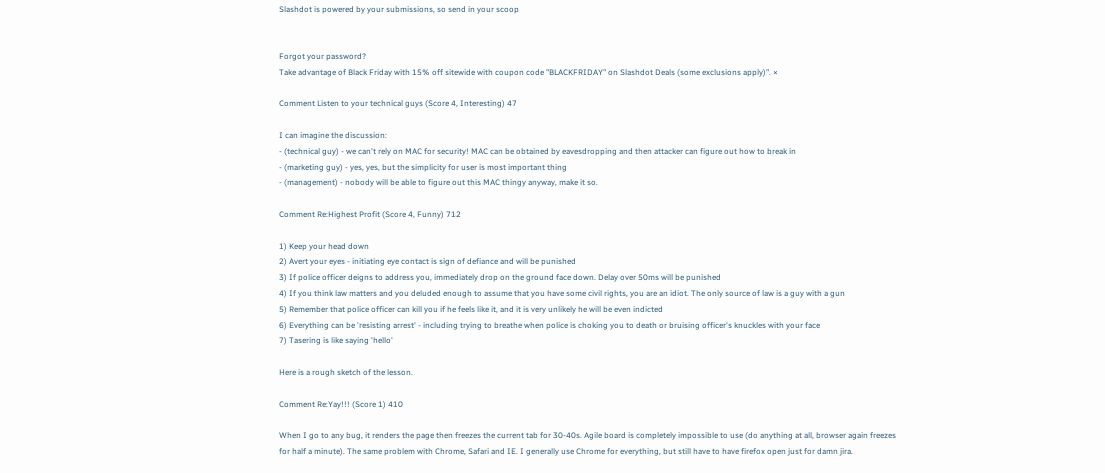Slashdot is powered by your submissions, so send in your scoop


Forgot your password?
Take advantage of Black Friday with 15% off sitewide with coupon code "BLACKFRIDAY" on Slashdot Deals (some exclusions apply)". ×

Comment Listen to your technical guys (Score 4, Interesting) 47

I can imagine the discussion:
- (technical guy) - we can't rely on MAC for security! MAC can be obtained by eavesdropping and then attacker can figure out how to break in
- (marketing guy) - yes, yes, but the simplicity for user is most important thing
- (management) - nobody will be able to figure out this MAC thingy anyway, make it so.

Comment Re:Highest Profit (Score 4, Funny) 712

1) Keep your head down
2) Avert your eyes - initiating eye contact is sign of defiance and will be punished
3) If police officer deigns to address you, immediately drop on the ground face down. Delay over 50ms will be punished
4) If you think law matters and you deluded enough to assume that you have some civil rights, you are an idiot. The only source of law is a guy with a gun
5) Remember that police officer can kill you if he feels like it, and it is very unlikely he will be even indicted
6) Everything can be 'resisting arrest' - including trying to breathe when police is choking you to death or bruising officer's knuckles with your face
7) Tasering is like saying 'hello'

Here is a rough sketch of the lesson.

Comment Re:Yay!!! (Score 1) 410

When I go to any bug, it renders the page then freezes the current tab for 30-40s. Agile board is completely impossible to use (do anything at all, browser again freezes for half a minute). The same problem with Chrome, Safari and IE. I generally use Chrome for everything, but still have to have firefox open just for damn jira.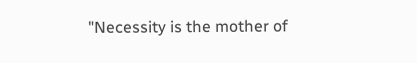"Necessity is the mother of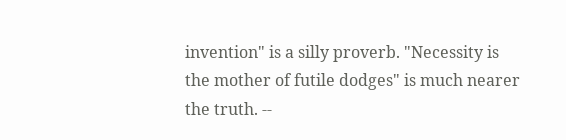invention" is a silly proverb. "Necessity is the mother of futile dodges" is much nearer the truth. --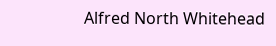Alfred North Whitehead